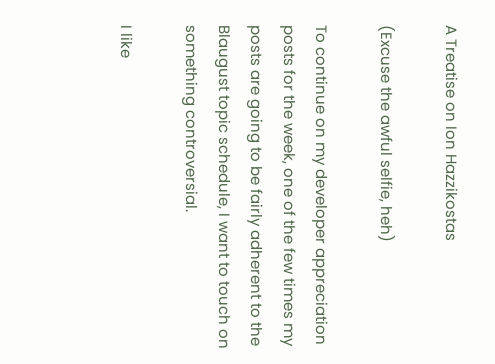A Treatise on Ion Hazzikostas

(Excuse the awful selfie, heh)

To continue on my developer appreciation posts for the week, one of the few times my posts are going to be fairly adherent to the Blaugust topic schedule, I want to touch on something controversial.

I like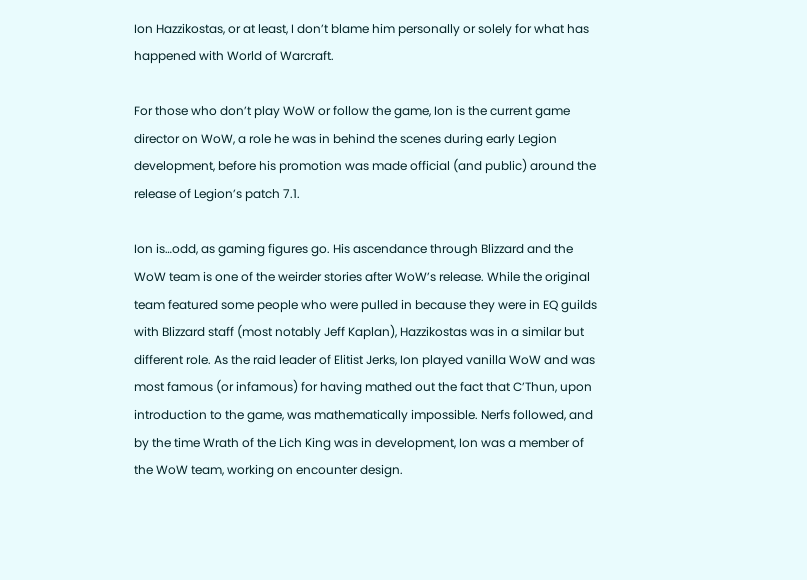Ion Hazzikostas, or at least, I don’t blame him personally or solely for what has happened with World of Warcraft.

For those who don’t play WoW or follow the game, Ion is the current game director on WoW, a role he was in behind the scenes during early Legion development, before his promotion was made official (and public) around the release of Legion’s patch 7.1.

Ion is…odd, as gaming figures go. His ascendance through Blizzard and the WoW team is one of the weirder stories after WoW’s release. While the original team featured some people who were pulled in because they were in EQ guilds with Blizzard staff (most notably Jeff Kaplan), Hazzikostas was in a similar but different role. As the raid leader of Elitist Jerks, Ion played vanilla WoW and was most famous (or infamous) for having mathed out the fact that C’Thun, upon introduction to the game, was mathematically impossible. Nerfs followed, and by the time Wrath of the Lich King was in development, Ion was a member of the WoW team, working on encounter design.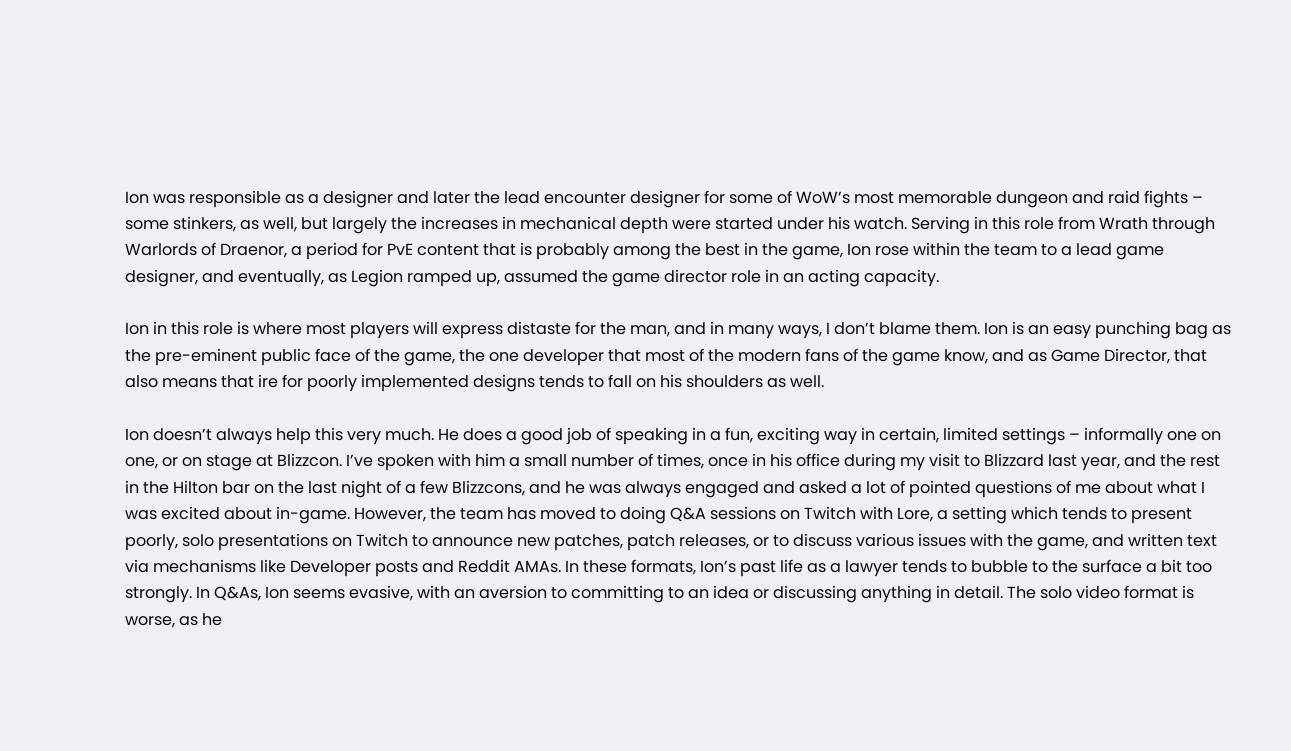Ion was responsible as a designer and later the lead encounter designer for some of WoW’s most memorable dungeon and raid fights – some stinkers, as well, but largely the increases in mechanical depth were started under his watch. Serving in this role from Wrath through Warlords of Draenor, a period for PvE content that is probably among the best in the game, Ion rose within the team to a lead game designer, and eventually, as Legion ramped up, assumed the game director role in an acting capacity.

Ion in this role is where most players will express distaste for the man, and in many ways, I don’t blame them. Ion is an easy punching bag as the pre-eminent public face of the game, the one developer that most of the modern fans of the game know, and as Game Director, that also means that ire for poorly implemented designs tends to fall on his shoulders as well.

Ion doesn’t always help this very much. He does a good job of speaking in a fun, exciting way in certain, limited settings – informally one on one, or on stage at Blizzcon. I’ve spoken with him a small number of times, once in his office during my visit to Blizzard last year, and the rest in the Hilton bar on the last night of a few Blizzcons, and he was always engaged and asked a lot of pointed questions of me about what I was excited about in-game. However, the team has moved to doing Q&A sessions on Twitch with Lore, a setting which tends to present poorly, solo presentations on Twitch to announce new patches, patch releases, or to discuss various issues with the game, and written text via mechanisms like Developer posts and Reddit AMAs. In these formats, Ion’s past life as a lawyer tends to bubble to the surface a bit too strongly. In Q&As, Ion seems evasive, with an aversion to committing to an idea or discussing anything in detail. The solo video format is worse, as he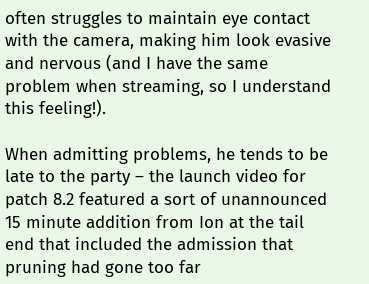often struggles to maintain eye contact with the camera, making him look evasive and nervous (and I have the same problem when streaming, so I understand this feeling!).

When admitting problems, he tends to be late to the party – the launch video for patch 8.2 featured a sort of unannounced 15 minute addition from Ion at the tail end that included the admission that pruning had gone too far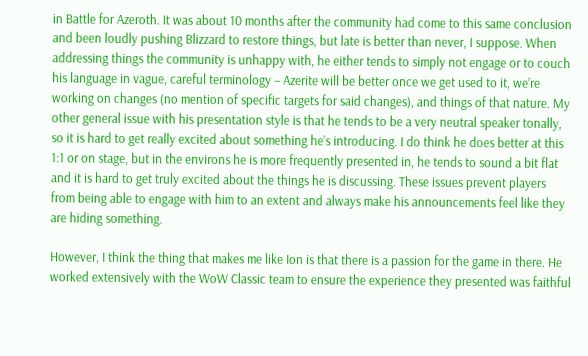in Battle for Azeroth. It was about 10 months after the community had come to this same conclusion and been loudly pushing Blizzard to restore things, but late is better than never, I suppose. When addressing things the community is unhappy with, he either tends to simply not engage or to couch his language in vague, careful terminology – Azerite will be better once we get used to it, we’re working on changes (no mention of specific targets for said changes), and things of that nature. My other general issue with his presentation style is that he tends to be a very neutral speaker tonally, so it is hard to get really excited about something he’s introducing. I do think he does better at this 1:1 or on stage, but in the environs he is more frequently presented in, he tends to sound a bit flat and it is hard to get truly excited about the things he is discussing. These issues prevent players from being able to engage with him to an extent and always make his announcements feel like they are hiding something.

However, I think the thing that makes me like Ion is that there is a passion for the game in there. He worked extensively with the WoW Classic team to ensure the experience they presented was faithful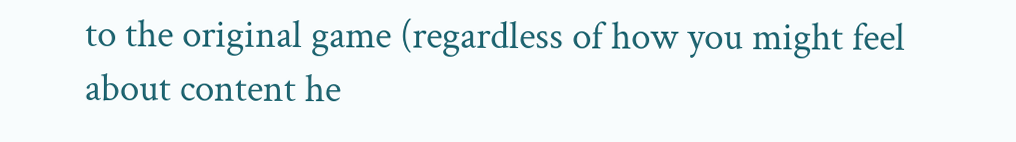to the original game (regardless of how you might feel about content he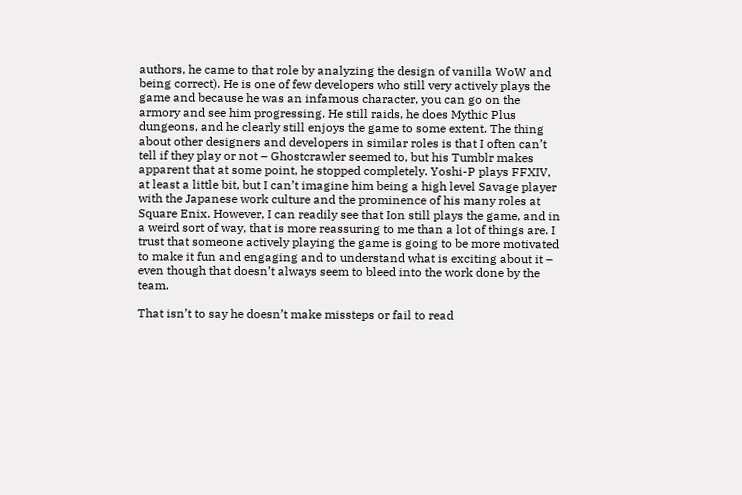authors, he came to that role by analyzing the design of vanilla WoW and being correct). He is one of few developers who still very actively plays the game and because he was an infamous character, you can go on the armory and see him progressing. He still raids, he does Mythic Plus dungeons, and he clearly still enjoys the game to some extent. The thing about other designers and developers in similar roles is that I often can’t tell if they play or not – Ghostcrawler seemed to, but his Tumblr makes apparent that at some point, he stopped completely. Yoshi-P plays FFXIV, at least a little bit, but I can’t imagine him being a high level Savage player with the Japanese work culture and the prominence of his many roles at Square Enix. However, I can readily see that Ion still plays the game, and in a weird sort of way, that is more reassuring to me than a lot of things are. I trust that someone actively playing the game is going to be more motivated to make it fun and engaging and to understand what is exciting about it – even though that doesn’t always seem to bleed into the work done by the team.

That isn’t to say he doesn’t make missteps or fail to read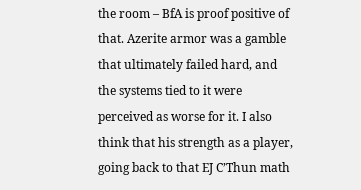the room – BfA is proof positive of that. Azerite armor was a gamble that ultimately failed hard, and the systems tied to it were perceived as worse for it. I also think that his strength as a player, going back to that EJ C’Thun math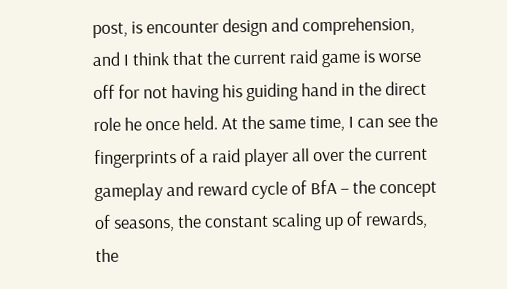post, is encounter design and comprehension, and I think that the current raid game is worse off for not having his guiding hand in the direct role he once held. At the same time, I can see the fingerprints of a raid player all over the current gameplay and reward cycle of BfA – the concept of seasons, the constant scaling up of rewards, the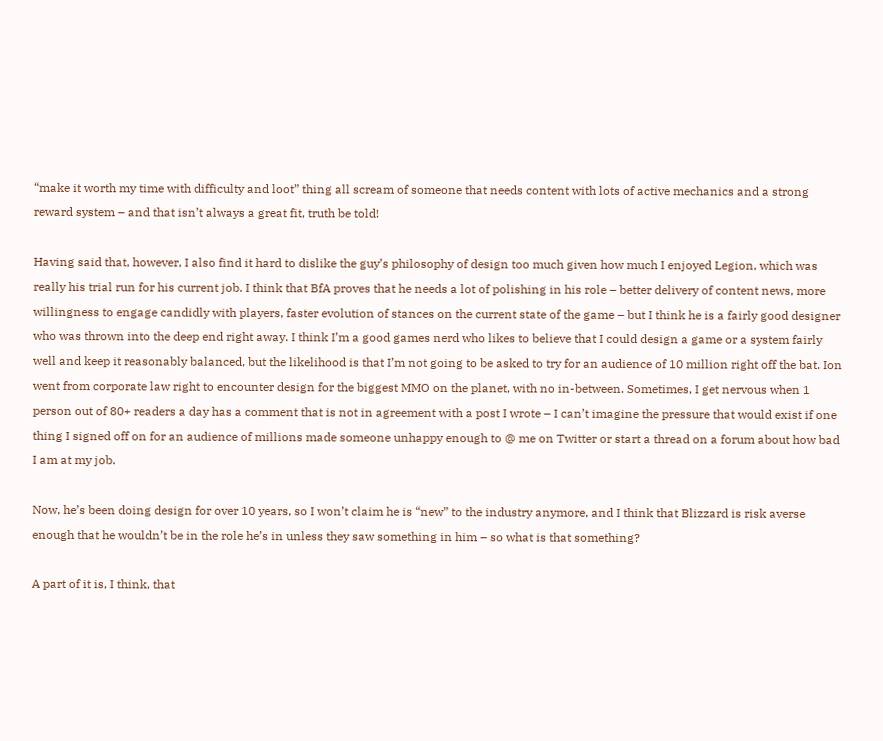“make it worth my time with difficulty and loot” thing all scream of someone that needs content with lots of active mechanics and a strong reward system – and that isn’t always a great fit, truth be told!

Having said that, however, I also find it hard to dislike the guy’s philosophy of design too much given how much I enjoyed Legion, which was really his trial run for his current job. I think that BfA proves that he needs a lot of polishing in his role – better delivery of content news, more willingness to engage candidly with players, faster evolution of stances on the current state of the game – but I think he is a fairly good designer who was thrown into the deep end right away. I think I’m a good games nerd who likes to believe that I could design a game or a system fairly well and keep it reasonably balanced, but the likelihood is that I’m not going to be asked to try for an audience of 10 million right off the bat. Ion went from corporate law right to encounter design for the biggest MMO on the planet, with no in-between. Sometimes, I get nervous when 1 person out of 80+ readers a day has a comment that is not in agreement with a post I wrote – I can’t imagine the pressure that would exist if one thing I signed off on for an audience of millions made someone unhappy enough to @ me on Twitter or start a thread on a forum about how bad I am at my job.

Now, he’s been doing design for over 10 years, so I won’t claim he is “new” to the industry anymore, and I think that Blizzard is risk averse enough that he wouldn’t be in the role he’s in unless they saw something in him – so what is that something?

A part of it is, I think, that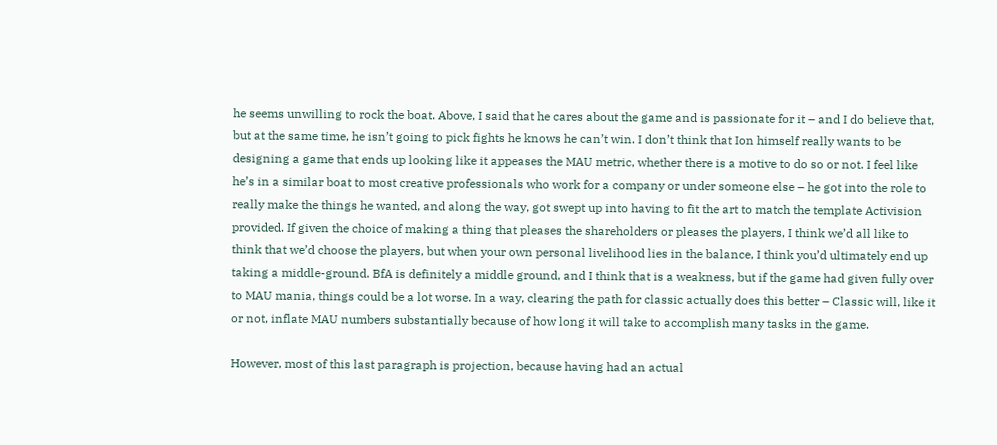he seems unwilling to rock the boat. Above, I said that he cares about the game and is passionate for it – and I do believe that, but at the same time, he isn’t going to pick fights he knows he can’t win. I don’t think that Ion himself really wants to be designing a game that ends up looking like it appeases the MAU metric, whether there is a motive to do so or not. I feel like he’s in a similar boat to most creative professionals who work for a company or under someone else – he got into the role to really make the things he wanted, and along the way, got swept up into having to fit the art to match the template Activision provided. If given the choice of making a thing that pleases the shareholders or pleases the players, I think we’d all like to think that we’d choose the players, but when your own personal livelihood lies in the balance, I think you’d ultimately end up taking a middle-ground. BfA is definitely a middle ground, and I think that is a weakness, but if the game had given fully over to MAU mania, things could be a lot worse. In a way, clearing the path for classic actually does this better – Classic will, like it or not, inflate MAU numbers substantially because of how long it will take to accomplish many tasks in the game.

However, most of this last paragraph is projection, because having had an actual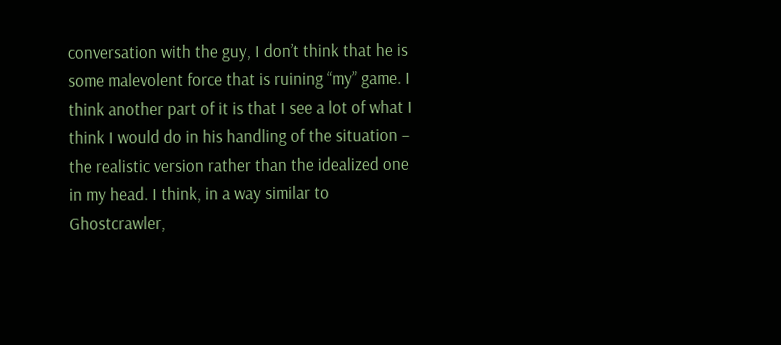conversation with the guy, I don’t think that he is some malevolent force that is ruining “my” game. I think another part of it is that I see a lot of what I think I would do in his handling of the situation – the realistic version rather than the idealized one in my head. I think, in a way similar to Ghostcrawler,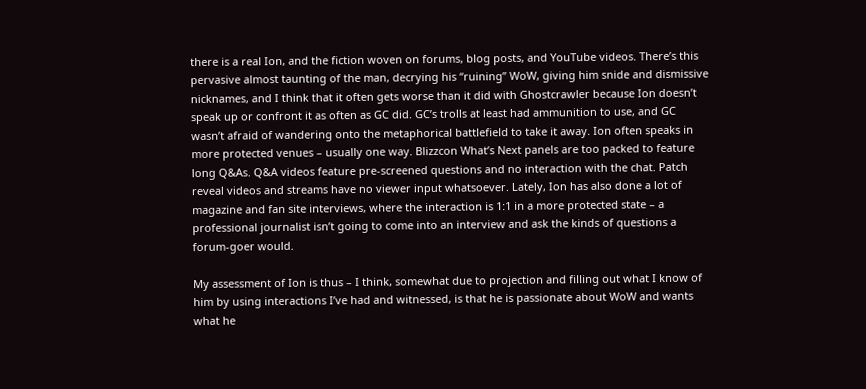there is a real Ion, and the fiction woven on forums, blog posts, and YouTube videos. There’s this pervasive almost taunting of the man, decrying his “ruining” WoW, giving him snide and dismissive nicknames, and I think that it often gets worse than it did with Ghostcrawler because Ion doesn’t speak up or confront it as often as GC did. GC’s trolls at least had ammunition to use, and GC wasn’t afraid of wandering onto the metaphorical battlefield to take it away. Ion often speaks in more protected venues – usually one way. Blizzcon What’s Next panels are too packed to feature long Q&As. Q&A videos feature pre-screened questions and no interaction with the chat. Patch reveal videos and streams have no viewer input whatsoever. Lately, Ion has also done a lot of magazine and fan site interviews, where the interaction is 1:1 in a more protected state – a professional journalist isn’t going to come into an interview and ask the kinds of questions a forum-goer would.

My assessment of Ion is thus – I think, somewhat due to projection and filling out what I know of him by using interactions I’ve had and witnessed, is that he is passionate about WoW and wants what he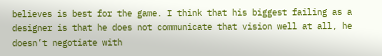believes is best for the game. I think that his biggest failing as a designer is that he does not communicate that vision well at all, he doesn’t negotiate with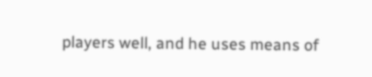players well, and he uses means of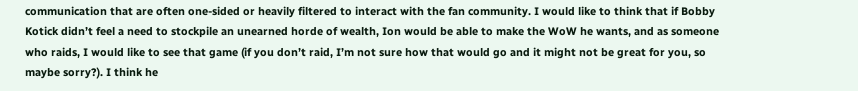communication that are often one-sided or heavily filtered to interact with the fan community. I would like to think that if Bobby Kotick didn’t feel a need to stockpile an unearned horde of wealth, Ion would be able to make the WoW he wants, and as someone who raids, I would like to see that game (if you don’t raid, I’m not sure how that would go and it might not be great for you, so maybe sorry?). I think he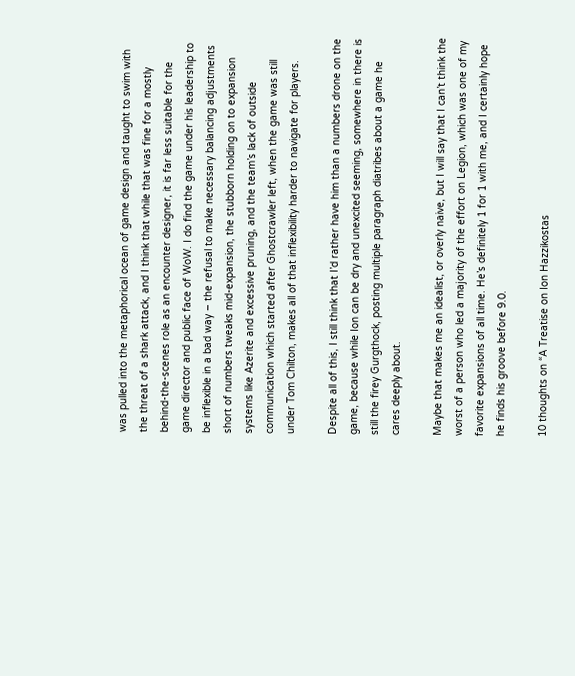was pulled into the metaphorical ocean of game design and taught to swim with the threat of a shark attack, and I think that while that was fine for a mostly behind-the-scenes role as an encounter designer, it is far less suitable for the game director and public face of WoW. I do find the game under his leadership to be inflexible in a bad way – the refusal to make necessary balancing adjustments short of numbers tweaks mid-expansion, the stubborn holding on to expansion systems like Azerite and excessive pruning, and the team’s lack of outside communication which started after Ghostcrawler left, when the game was still under Tom Chilton, makes all of that inflexibility harder to navigate for players.

Despite all of this, I still think that I’d rather have him than a numbers drone on the game, because while Ion can be dry and unexcited seeming, somewhere in there is still the firey Gurgthock, posting multiple paragraph diatribes about a game he cares deeply about.

Maybe that makes me an idealist, or overly naive, but I will say that I can’t think the worst of a person who led a majority of the effort on Legion, which was one of my favorite expansions of all time. He’s definitely 1 for 1 with me, and I certainly hope he finds his groove before 9.0.

10 thoughts on “A Treatise on Ion Hazzikostas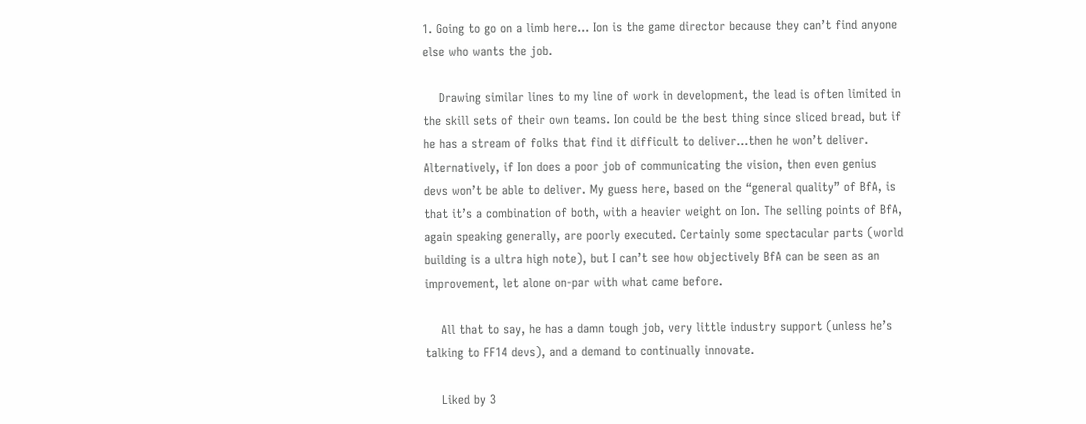1. Going to go on a limb here… Ion is the game director because they can’t find anyone else who wants the job.

    Drawing similar lines to my line of work in development, the lead is often limited in the skill sets of their own teams. Ion could be the best thing since sliced bread, but if he has a stream of folks that find it difficult to deliver…then he won’t deliver. Alternatively, if Ion does a poor job of communicating the vision, then even genius devs won’t be able to deliver. My guess here, based on the “general quality” of BfA, is that it’s a combination of both, with a heavier weight on Ion. The selling points of BfA, again speaking generally, are poorly executed. Certainly some spectacular parts (world building is a ultra high note), but I can’t see how objectively BfA can be seen as an improvement, let alone on-par with what came before.

    All that to say, he has a damn tough job, very little industry support (unless he’s talking to FF14 devs), and a demand to continually innovate.

    Liked by 3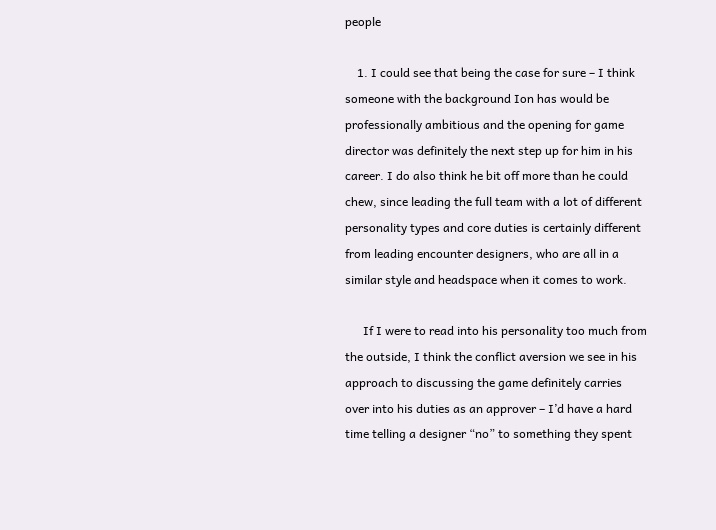people

    1. I could see that being the case for sure – I think someone with the background Ion has would be professionally ambitious and the opening for game director was definitely the next step up for him in his career. I do also think he bit off more than he could chew, since leading the full team with a lot of different personality types and core duties is certainly different from leading encounter designers, who are all in a similar style and headspace when it comes to work.

      If I were to read into his personality too much from the outside, I think the conflict aversion we see in his approach to discussing the game definitely carries over into his duties as an approver – I’d have a hard time telling a designer “no” to something they spent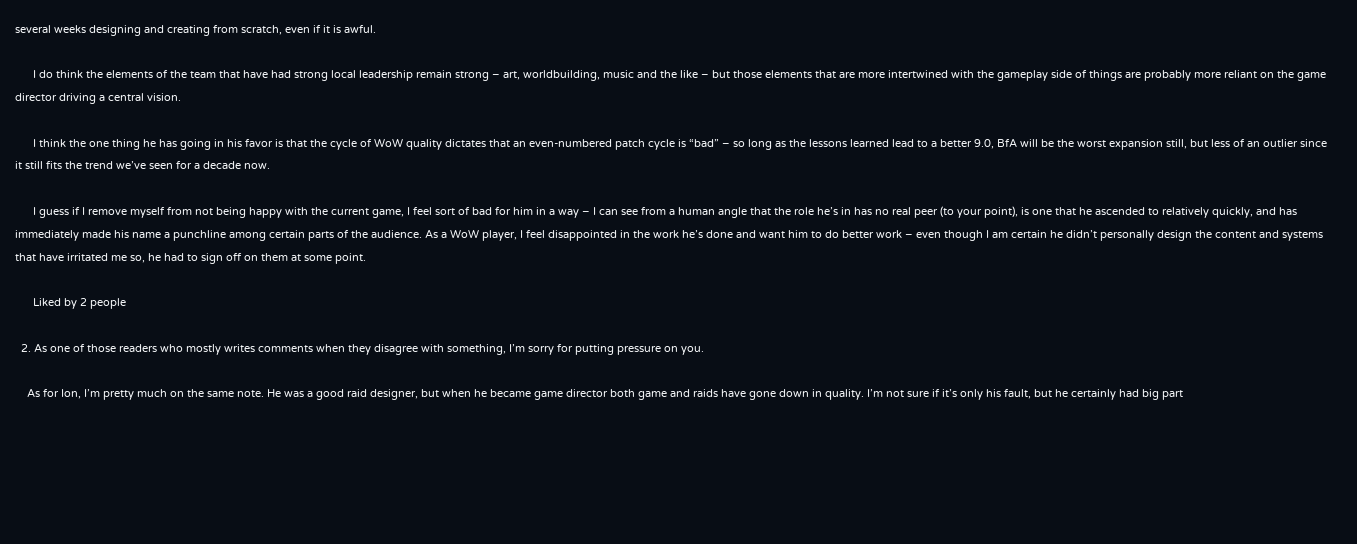several weeks designing and creating from scratch, even if it is awful.

      I do think the elements of the team that have had strong local leadership remain strong – art, worldbuilding, music and the like – but those elements that are more intertwined with the gameplay side of things are probably more reliant on the game director driving a central vision.

      I think the one thing he has going in his favor is that the cycle of WoW quality dictates that an even-numbered patch cycle is “bad” – so long as the lessons learned lead to a better 9.0, BfA will be the worst expansion still, but less of an outlier since it still fits the trend we’ve seen for a decade now.

      I guess if I remove myself from not being happy with the current game, I feel sort of bad for him in a way – I can see from a human angle that the role he’s in has no real peer (to your point), is one that he ascended to relatively quickly, and has immediately made his name a punchline among certain parts of the audience. As a WoW player, I feel disappointed in the work he’s done and want him to do better work – even though I am certain he didn’t personally design the content and systems that have irritated me so, he had to sign off on them at some point.

      Liked by 2 people

  2. As one of those readers who mostly writes comments when they disagree with something, I’m sorry for putting pressure on you.

    As for Ion, I’m pretty much on the same note. He was a good raid designer, but when he became game director both game and raids have gone down in quality. I’m not sure if it’s only his fault, but he certainly had big part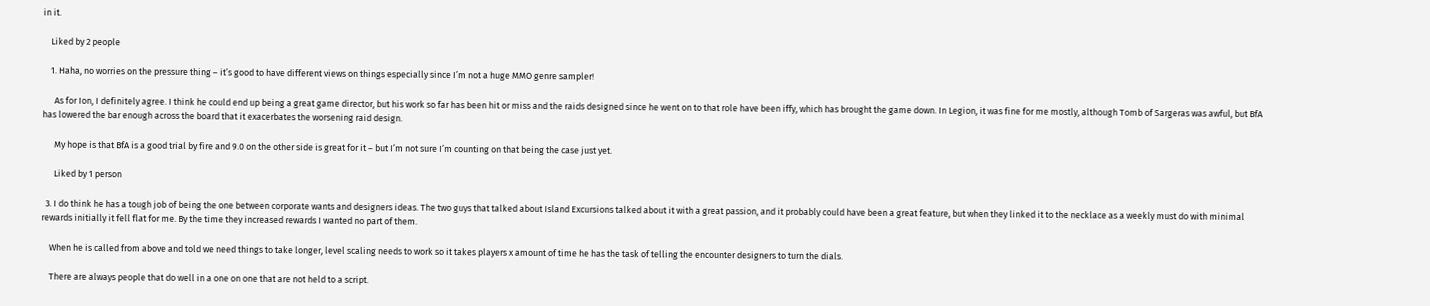in it.

    Liked by 2 people

    1. Haha, no worries on the pressure thing – it’s good to have different views on things especially since I’m not a huge MMO genre sampler!

      As for Ion, I definitely agree. I think he could end up being a great game director, but his work so far has been hit or miss and the raids designed since he went on to that role have been iffy, which has brought the game down. In Legion, it was fine for me mostly, although Tomb of Sargeras was awful, but BfA has lowered the bar enough across the board that it exacerbates the worsening raid design.

      My hope is that BfA is a good trial by fire and 9.0 on the other side is great for it – but I’m not sure I’m counting on that being the case just yet.

      Liked by 1 person

  3. I do think he has a tough job of being the one between corporate wants and designers ideas. The two guys that talked about Island Excursions talked about it with a great passion, and it probably could have been a great feature, but when they linked it to the necklace as a weekly must do with minimal rewards initially it fell flat for me. By the time they increased rewards I wanted no part of them.

    When he is called from above and told we need things to take longer, level scaling needs to work so it takes players x amount of time he has the task of telling the encounter designers to turn the dials.

    There are always people that do well in a one on one that are not held to a script.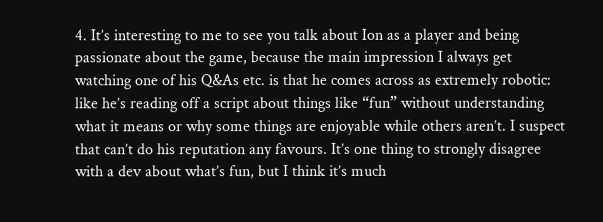4. It’s interesting to me to see you talk about Ion as a player and being passionate about the game, because the main impression I always get watching one of his Q&As etc. is that he comes across as extremely robotic: like he’s reading off a script about things like “fun” without understanding what it means or why some things are enjoyable while others aren’t. I suspect that can’t do his reputation any favours. It’s one thing to strongly disagree with a dev about what’s fun, but I think it’s much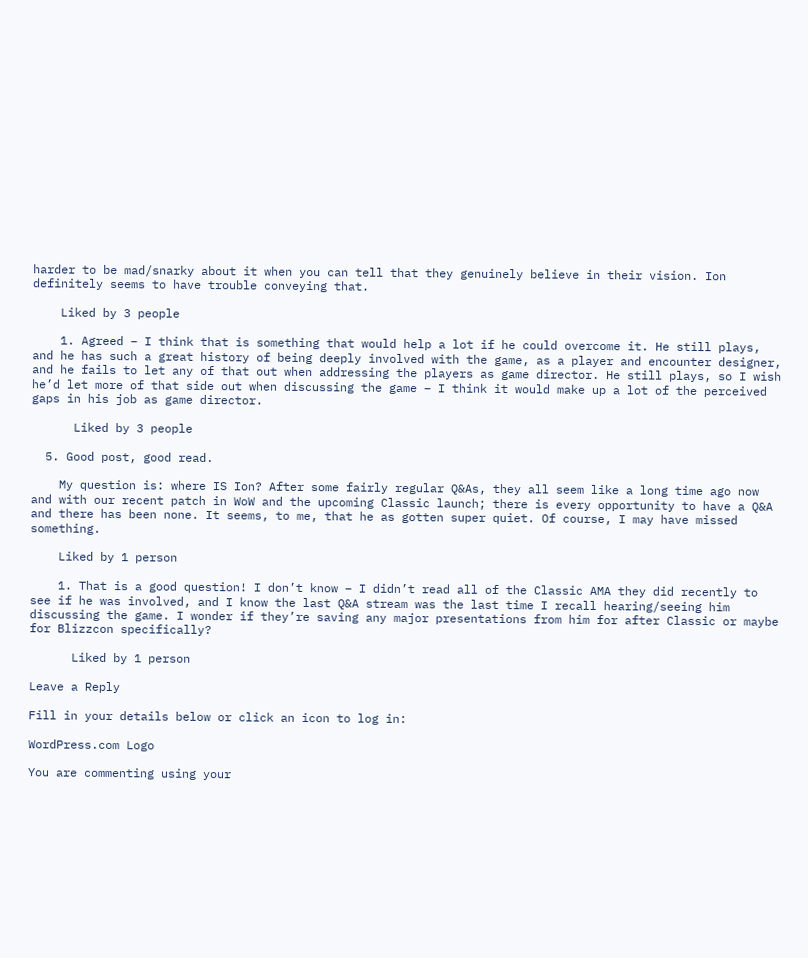harder to be mad/snarky about it when you can tell that they genuinely believe in their vision. Ion definitely seems to have trouble conveying that.

    Liked by 3 people

    1. Agreed – I think that is something that would help a lot if he could overcome it. He still plays, and he has such a great history of being deeply involved with the game, as a player and encounter designer, and he fails to let any of that out when addressing the players as game director. He still plays, so I wish he’d let more of that side out when discussing the game – I think it would make up a lot of the perceived gaps in his job as game director.

      Liked by 3 people

  5. Good post, good read.

    My question is: where IS Ion? After some fairly regular Q&As, they all seem like a long time ago now and with our recent patch in WoW and the upcoming Classic launch; there is every opportunity to have a Q&A and there has been none. It seems, to me, that he as gotten super quiet. Of course, I may have missed something.

    Liked by 1 person

    1. That is a good question! I don’t know – I didn’t read all of the Classic AMA they did recently to see if he was involved, and I know the last Q&A stream was the last time I recall hearing/seeing him discussing the game. I wonder if they’re saving any major presentations from him for after Classic or maybe for Blizzcon specifically?

      Liked by 1 person

Leave a Reply

Fill in your details below or click an icon to log in:

WordPress.com Logo

You are commenting using your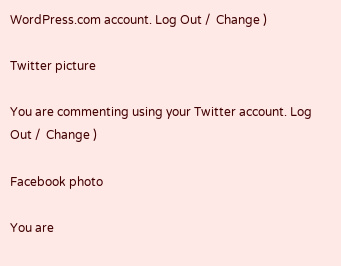WordPress.com account. Log Out /  Change )

Twitter picture

You are commenting using your Twitter account. Log Out /  Change )

Facebook photo

You are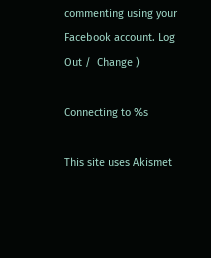commenting using your Facebook account. Log Out /  Change )

Connecting to %s

This site uses Akismet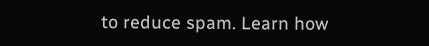to reduce spam. Learn how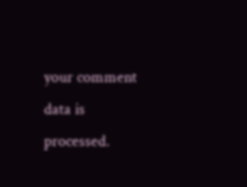your comment data is processed.